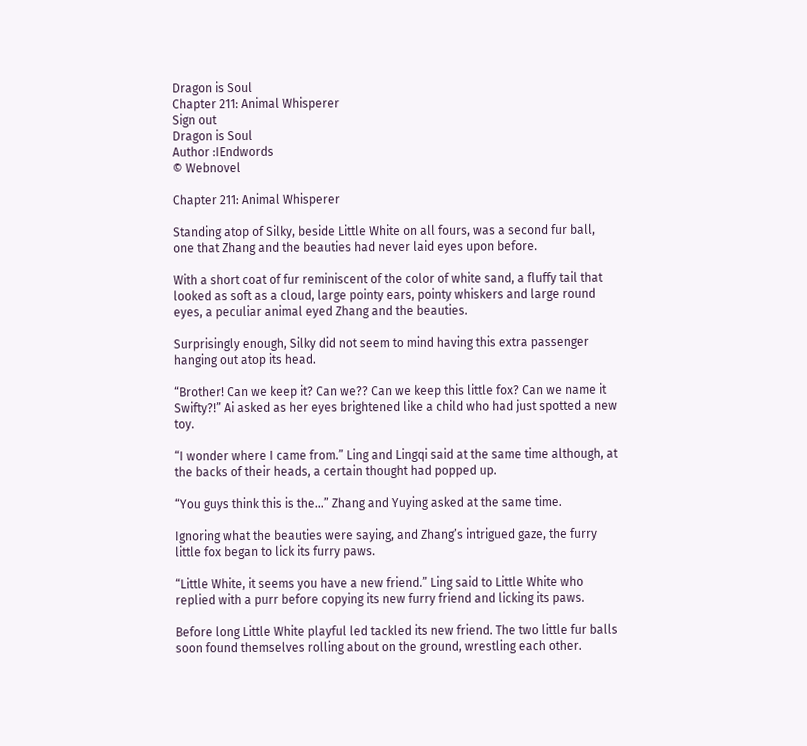Dragon is Soul
Chapter 211: Animal Whisperer
Sign out
Dragon is Soul
Author :IEndwords
© Webnovel

Chapter 211: Animal Whisperer

Standing atop of Silky, beside Little White on all fours, was a second fur ball, one that Zhang and the beauties had never laid eyes upon before.

With a short coat of fur reminiscent of the color of white sand, a fluffy tail that looked as soft as a cloud, large pointy ears, pointy whiskers and large round eyes, a peculiar animal eyed Zhang and the beauties.

Surprisingly enough, Silky did not seem to mind having this extra passenger hanging out atop its head.

“Brother! Can we keep it? Can we?? Can we keep this little fox? Can we name it Swifty?!” Ai asked as her eyes brightened like a child who had just spotted a new toy.

“I wonder where I came from.” Ling and Lingqi said at the same time although, at the backs of their heads, a certain thought had popped up.

“You guys think this is the…” Zhang and Yuying asked at the same time.

Ignoring what the beauties were saying, and Zhang’s intrigued gaze, the furry little fox began to lick its furry paws.

“Little White, it seems you have a new friend.” Ling said to Little White who replied with a purr before copying its new furry friend and licking its paws.

Before long Little White playful led tackled its new friend. The two little fur balls soon found themselves rolling about on the ground, wrestling each other.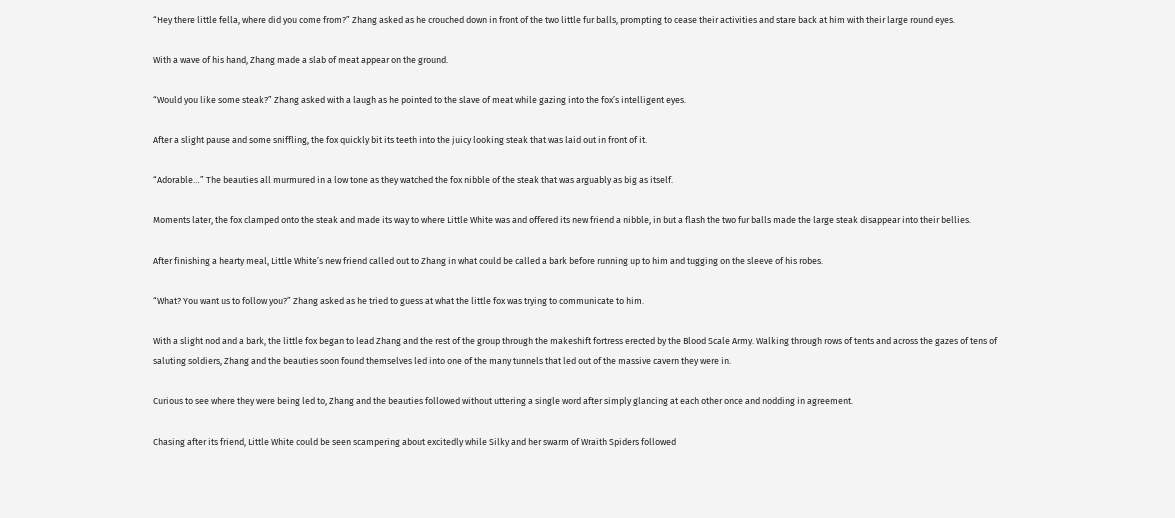“Hey there little fella, where did you come from?” Zhang asked as he crouched down in front of the two little fur balls, prompting to cease their activities and stare back at him with their large round eyes.

With a wave of his hand, Zhang made a slab of meat appear on the ground.

“Would you like some steak?” Zhang asked with a laugh as he pointed to the slave of meat while gazing into the fox’s intelligent eyes.

After a slight pause and some sniffling, the fox quickly bit its teeth into the juicy looking steak that was laid out in front of it.

“Adorable…” The beauties all murmured in a low tone as they watched the fox nibble of the steak that was arguably as big as itself.

Moments later, the fox clamped onto the steak and made its way to where Little White was and offered its new friend a nibble, in but a flash the two fur balls made the large steak disappear into their bellies.

After finishing a hearty meal, Little White’s new friend called out to Zhang in what could be called a bark before running up to him and tugging on the sleeve of his robes.

“What? You want us to follow you?” Zhang asked as he tried to guess at what the little fox was trying to communicate to him.

With a slight nod and a bark, the little fox began to lead Zhang and the rest of the group through the makeshift fortress erected by the Blood Scale Army. Walking through rows of tents and across the gazes of tens of saluting soldiers, Zhang and the beauties soon found themselves led into one of the many tunnels that led out of the massive cavern they were in.

Curious to see where they were being led to, Zhang and the beauties followed without uttering a single word after simply glancing at each other once and nodding in agreement.

Chasing after its friend, Little White could be seen scampering about excitedly while Silky and her swarm of Wraith Spiders followed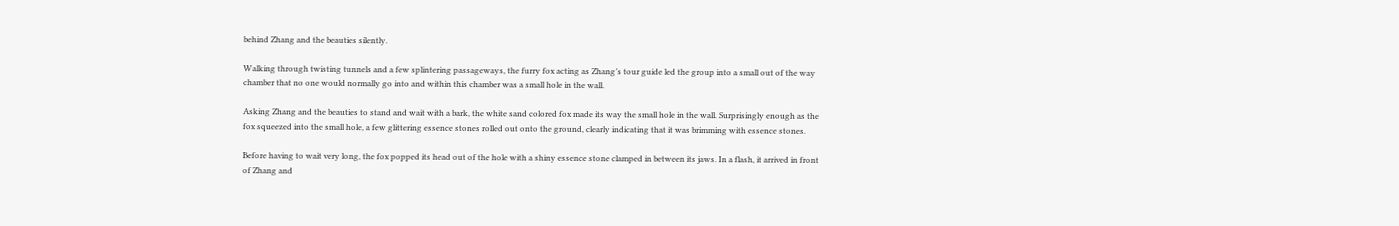behind Zhang and the beauties silently.

Walking through twisting tunnels and a few splintering passageways, the furry fox acting as Zhang’s tour guide led the group into a small out of the way chamber that no one would normally go into and within this chamber was a small hole in the wall.

Asking Zhang and the beauties to stand and wait with a bark, the white sand colored fox made its way the small hole in the wall. Surprisingly enough as the fox squeezed into the small hole, a few glittering essence stones rolled out onto the ground, clearly indicating that it was brimming with essence stones.

Before having to wait very long, the fox popped its head out of the hole with a shiny essence stone clamped in between its jaws. In a flash, it arrived in front of Zhang and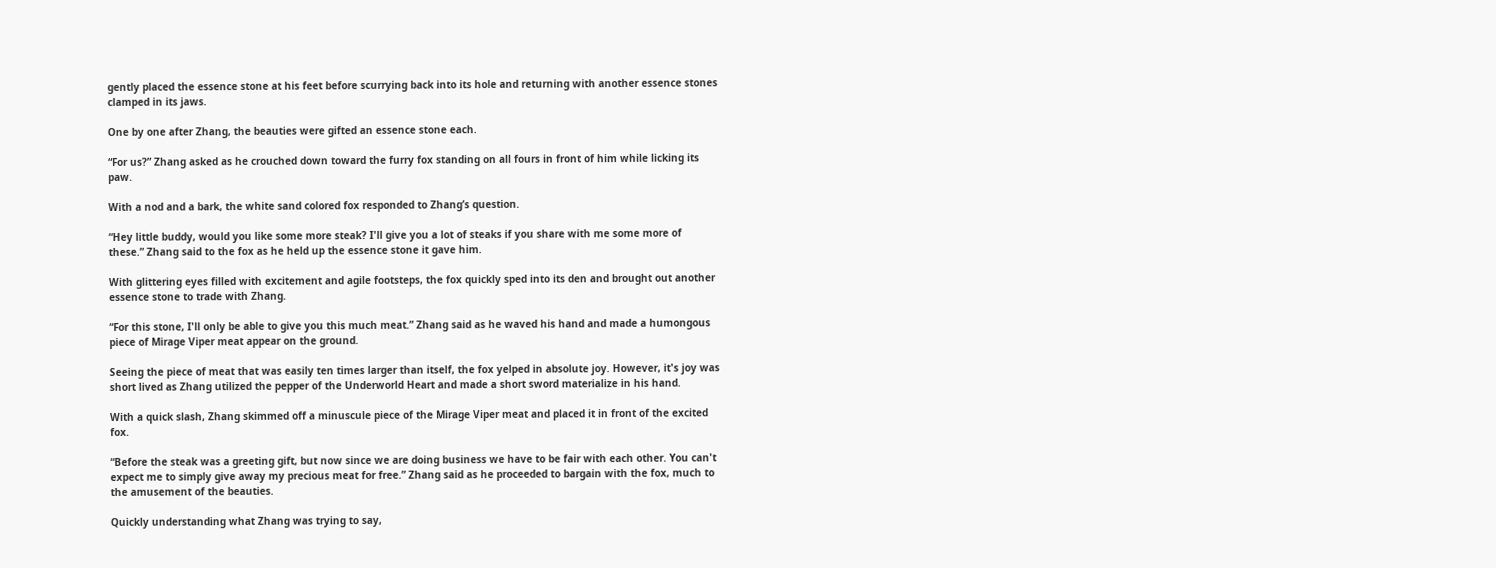gently placed the essence stone at his feet before scurrying back into its hole and returning with another essence stones clamped in its jaws.

One by one after Zhang, the beauties were gifted an essence stone each.

“For us?” Zhang asked as he crouched down toward the furry fox standing on all fours in front of him while licking its paw.

With a nod and a bark, the white sand colored fox responded to Zhang’s question.

“Hey little buddy, would you like some more steak? I'll give you a lot of steaks if you share with me some more of these.” Zhang said to the fox as he held up the essence stone it gave him.

With glittering eyes filled with excitement and agile footsteps, the fox quickly sped into its den and brought out another essence stone to trade with Zhang.

“For this stone, I'll only be able to give you this much meat.” Zhang said as he waved his hand and made a humongous piece of Mirage Viper meat appear on the ground.

Seeing the piece of meat that was easily ten times larger than itself, the fox yelped in absolute joy. However, it's joy was short lived as Zhang utilized the pepper of the Underworld Heart and made a short sword materialize in his hand.

With a quick slash, Zhang skimmed off a minuscule piece of the Mirage Viper meat and placed it in front of the excited fox.

“Before the steak was a greeting gift, but now since we are doing business we have to be fair with each other. You can't expect me to simply give away my precious meat for free.” Zhang said as he proceeded to bargain with the fox, much to the amusement of the beauties.

Quickly understanding what Zhang was trying to say,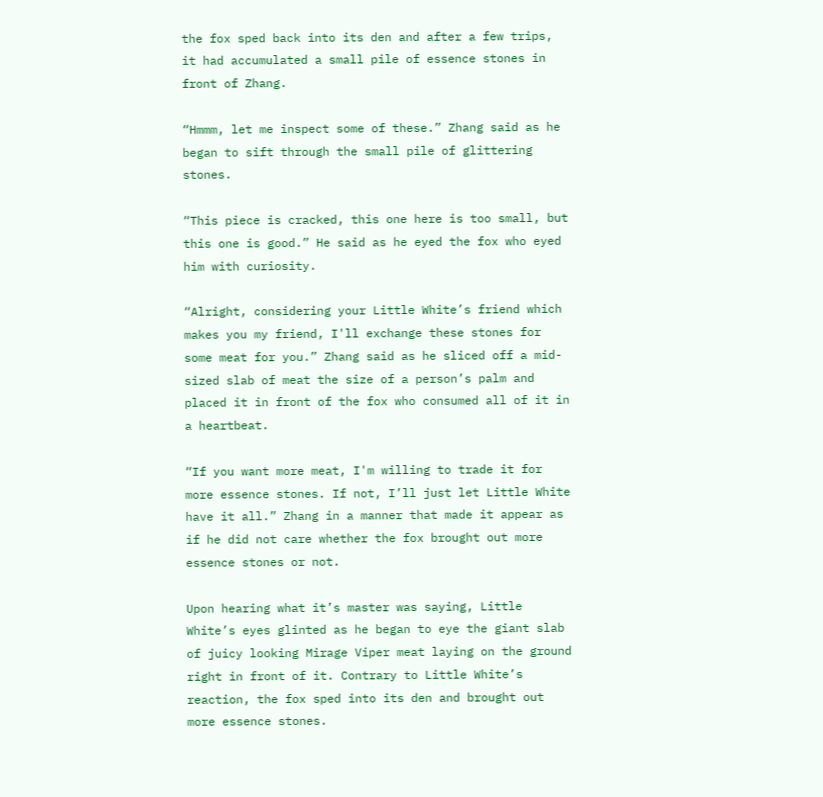the fox sped back into its den and after a few trips, it had accumulated a small pile of essence stones in front of Zhang.

“Hmmm, let me inspect some of these.” Zhang said as he began to sift through the small pile of glittering stones.

“This piece is cracked, this one here is too small, but this one is good.” He said as he eyed the fox who eyed him with curiosity.

“Alright, considering your Little White’s friend which makes you my friend, I'll exchange these stones for some meat for you.” Zhang said as he sliced off a mid-sized slab of meat the size of a person’s palm and placed it in front of the fox who consumed all of it in a heartbeat.

“If you want more meat, I'm willing to trade it for more essence stones. If not, I’ll just let Little White have it all.” Zhang in a manner that made it appear as if he did not care whether the fox brought out more essence stones or not.

Upon hearing what it’s master was saying, Little White’s eyes glinted as he began to eye the giant slab of juicy looking Mirage Viper meat laying on the ground right in front of it. Contrary to Little White’s reaction, the fox sped into its den and brought out more essence stones.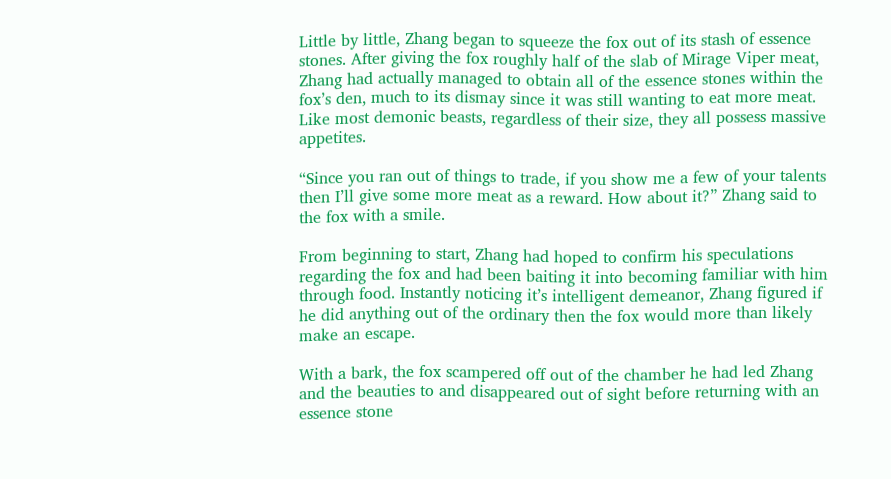Little by little, Zhang began to squeeze the fox out of its stash of essence stones. After giving the fox roughly half of the slab of Mirage Viper meat, Zhang had actually managed to obtain all of the essence stones within the fox’s den, much to its dismay since it was still wanting to eat more meat. Like most demonic beasts, regardless of their size, they all possess massive appetites.

“Since you ran out of things to trade, if you show me a few of your talents then I’ll give some more meat as a reward. How about it?” Zhang said to the fox with a smile.

From beginning to start, Zhang had hoped to confirm his speculations regarding the fox and had been baiting it into becoming familiar with him through food. Instantly noticing it’s intelligent demeanor, Zhang figured if he did anything out of the ordinary then the fox would more than likely make an escape.

With a bark, the fox scampered off out of the chamber he had led Zhang and the beauties to and disappeared out of sight before returning with an essence stone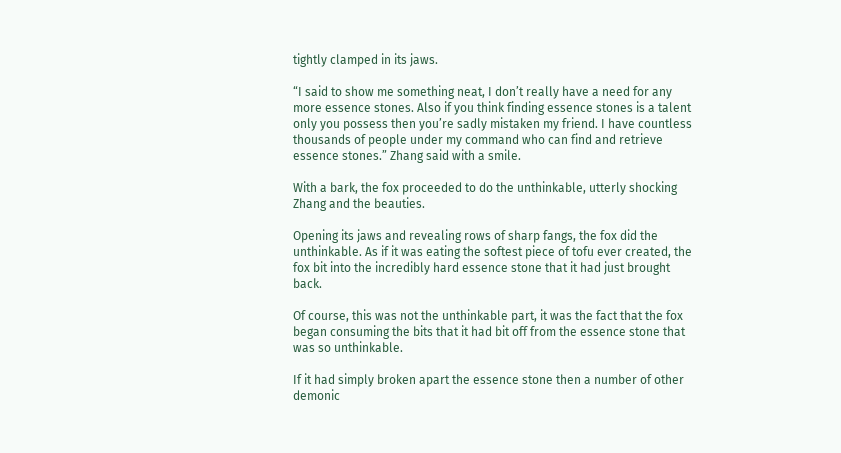tightly clamped in its jaws.

“I said to show me something neat, I don’t really have a need for any more essence stones. Also if you think finding essence stones is a talent only you possess then you’re sadly mistaken my friend. I have countless thousands of people under my command who can find and retrieve essence stones.” Zhang said with a smile.

With a bark, the fox proceeded to do the unthinkable, utterly shocking Zhang and the beauties.

Opening its jaws and revealing rows of sharp fangs, the fox did the unthinkable. As if it was eating the softest piece of tofu ever created, the fox bit into the incredibly hard essence stone that it had just brought back.

Of course, this was not the unthinkable part, it was the fact that the fox began consuming the bits that it had bit off from the essence stone that was so unthinkable.

If it had simply broken apart the essence stone then a number of other demonic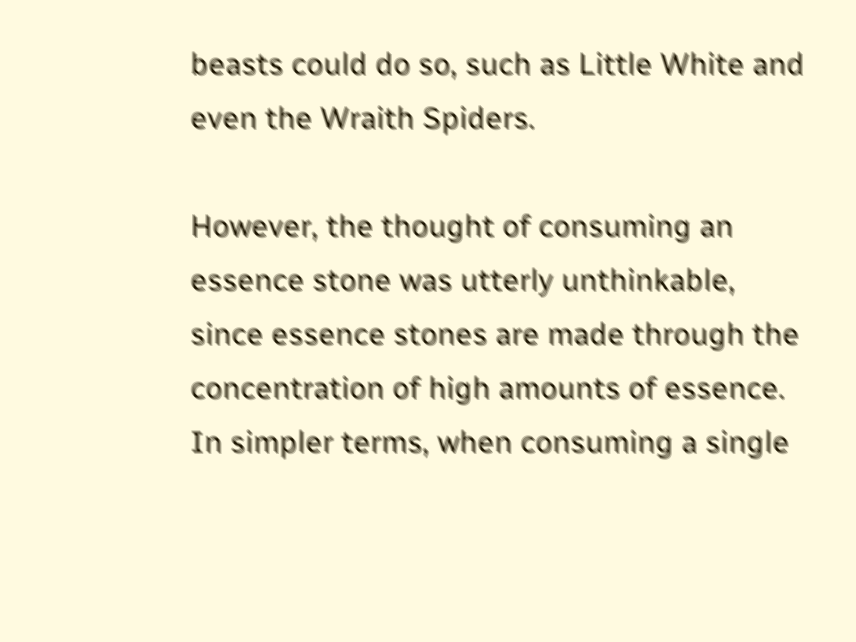beasts could do so, such as Little White and even the Wraith Spiders.

However, the thought of consuming an essence stone was utterly unthinkable, since essence stones are made through the concentration of high amounts of essence. In simpler terms, when consuming a single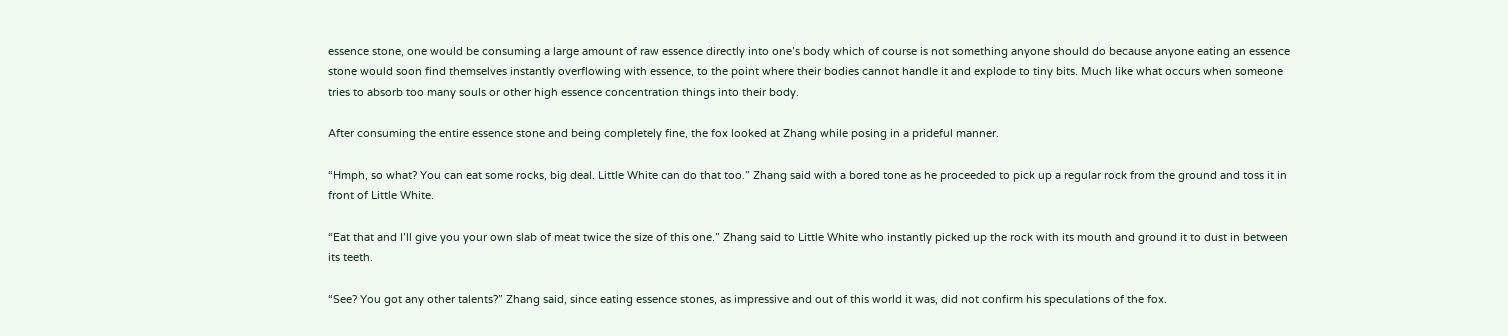essence stone, one would be consuming a large amount of raw essence directly into one’s body which of course is not something anyone should do because anyone eating an essence stone would soon find themselves instantly overflowing with essence, to the point where their bodies cannot handle it and explode to tiny bits. Much like what occurs when someone tries to absorb too many souls or other high essence concentration things into their body.

After consuming the entire essence stone and being completely fine, the fox looked at Zhang while posing in a prideful manner.

“Hmph, so what? You can eat some rocks, big deal. Little White can do that too.” Zhang said with a bored tone as he proceeded to pick up a regular rock from the ground and toss it in front of Little White.

“Eat that and I’ll give you your own slab of meat twice the size of this one.” Zhang said to Little White who instantly picked up the rock with its mouth and ground it to dust in between its teeth.

“See? You got any other talents?” Zhang said, since eating essence stones, as impressive and out of this world it was, did not confirm his speculations of the fox.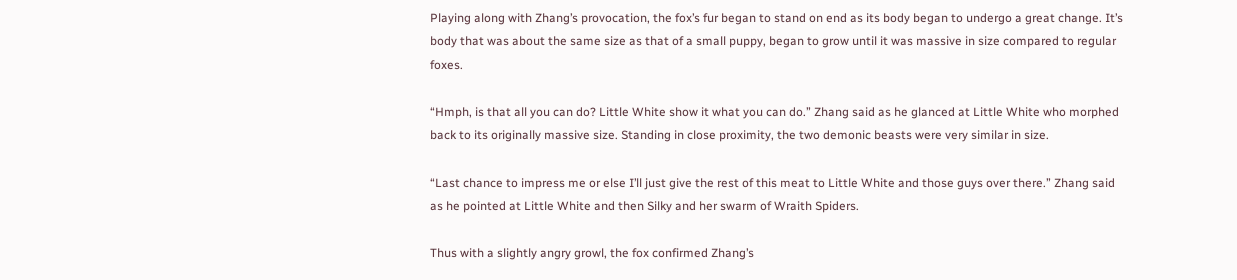Playing along with Zhang’s provocation, the fox’s fur began to stand on end as its body began to undergo a great change. It’s body that was about the same size as that of a small puppy, began to grow until it was massive in size compared to regular foxes.

“Hmph, is that all you can do? Little White show it what you can do.” Zhang said as he glanced at Little White who morphed back to its originally massive size. Standing in close proximity, the two demonic beasts were very similar in size.

“Last chance to impress me or else I’ll just give the rest of this meat to Little White and those guys over there.” Zhang said as he pointed at Little White and then Silky and her swarm of Wraith Spiders.

Thus with a slightly angry growl, the fox confirmed Zhang’s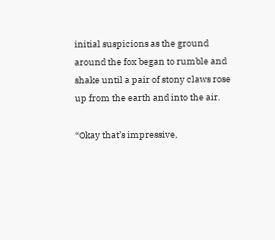initial suspicions as the ground around the fox began to rumble and shake until a pair of stony claws rose up from the earth and into the air.

“Okay that’s impressive,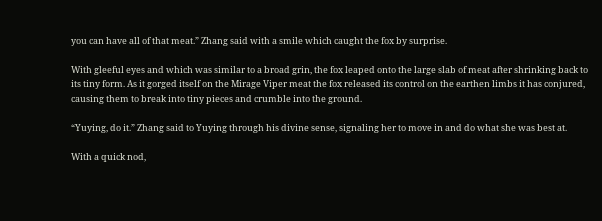you can have all of that meat.” Zhang said with a smile which caught the fox by surprise.

With gleeful eyes and which was similar to a broad grin, the fox leaped onto the large slab of meat after shrinking back to its tiny form. As it gorged itself on the Mirage Viper meat the fox released its control on the earthen limbs it has conjured, causing them to break into tiny pieces and crumble into the ground.

“Yuying, do it.” Zhang said to Yuying through his divine sense, signaling her to move in and do what she was best at.

With a quick nod,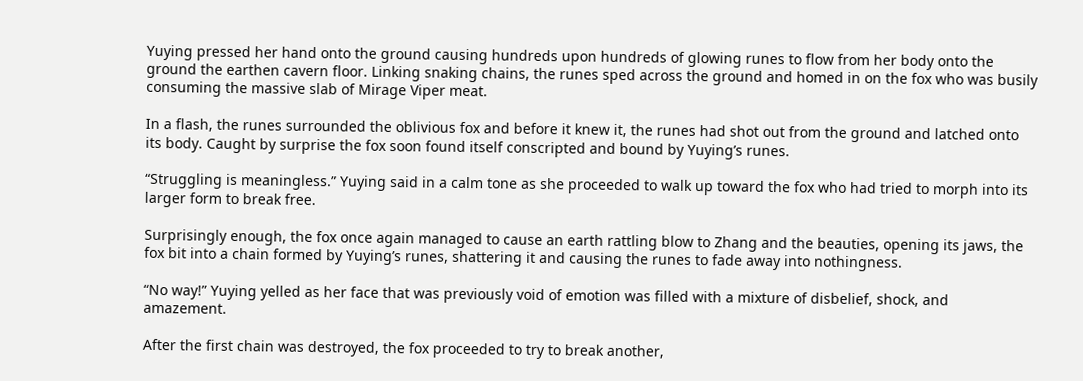Yuying pressed her hand onto the ground causing hundreds upon hundreds of glowing runes to flow from her body onto the ground the earthen cavern floor. Linking snaking chains, the runes sped across the ground and homed in on the fox who was busily consuming the massive slab of Mirage Viper meat.

In a flash, the runes surrounded the oblivious fox and before it knew it, the runes had shot out from the ground and latched onto its body. Caught by surprise the fox soon found itself conscripted and bound by Yuying’s runes.

“Struggling is meaningless.” Yuying said in a calm tone as she proceeded to walk up toward the fox who had tried to morph into its larger form to break free.

Surprisingly enough, the fox once again managed to cause an earth rattling blow to Zhang and the beauties, opening its jaws, the fox bit into a chain formed by Yuying’s runes, shattering it and causing the runes to fade away into nothingness.

“No way!” Yuying yelled as her face that was previously void of emotion was filled with a mixture of disbelief, shock, and amazement.

After the first chain was destroyed, the fox proceeded to try to break another,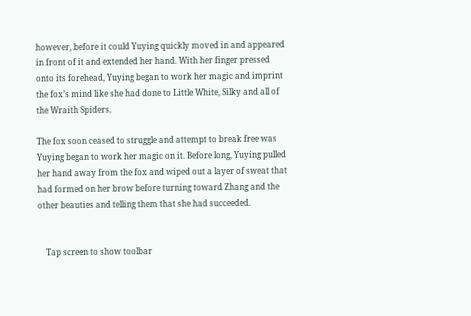however, before it could Yuying quickly moved in and appeared in front of it and extended her hand. With her finger pressed onto its forehead, Yuying began to work her magic and imprint the fox’s mind like she had done to Little White, Silky and all of the Wraith Spiders.

The fox soon ceased to struggle and attempt to break free was Yuying began to work her magic on it. Before long, Yuying pulled her hand away from the fox and wiped out a layer of sweat that had formed on her brow before turning toward Zhang and the other beauties and telling them that she had succeeded.


    Tap screen to show toolbar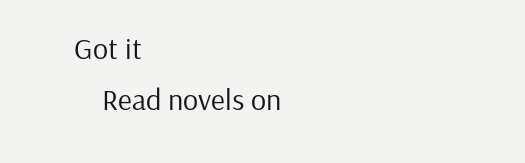Got it
    Read novels on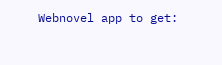Webnovel app to get: